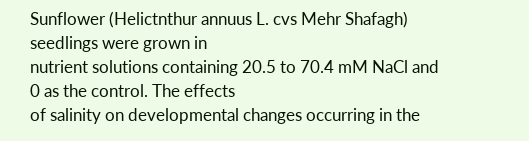Sunflower (Helictnthur annuus L. cvs Mehr Shafagh) seedlings were grown in
nutrient solutions containing 20.5 to 70.4 mM NaCl and 0 as the control. The effects
of salinity on developmental changes occurring in the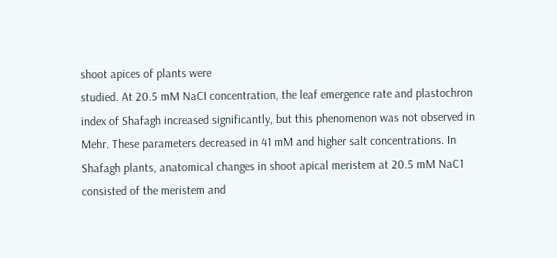shoot apices of plants were
studied. At 20.5 mM NaCI concentration, the leaf emergence rate and plastochron
index of Shafagh increased significantly, but this phenomenon was not observed in
Mehr. These parameters decreased in 41 mM and higher salt concentrations. In
Shafagh plants, anatomical changes in shoot apical meristem at 20.5 mM NaC1
consisted of the meristem and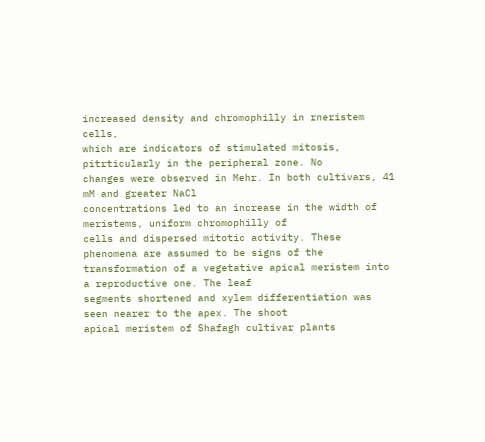increased density and chromophilly in rneristem cells,
which are indicators of stimulated mitosis, pitrticularly in the peripheral zone. No
changes were observed in Mehr. In both cultivars, 41 mM and greater NaCl
concentrations led to an increase in the width of meristems, uniform chromophilly of
cells and dispersed mitotic activity. These phenomena are assumed to be signs of the
transformation of a vegetative apical meristem into a reproductive one. The leaf
segments shortened and xylem differentiation was seen nearer to the apex. The shoot
apical meristem of Shafagh cultivar plants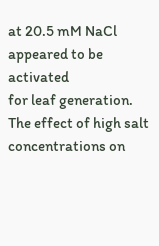at 20.5 mM NaCl appeared to be activated
for leaf generation. The effect of high salt concentrations on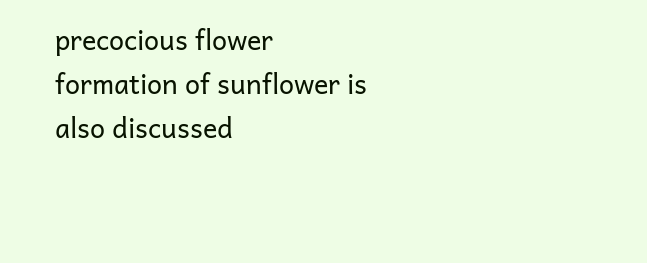precocious flower
formation of sunflower is also discussed